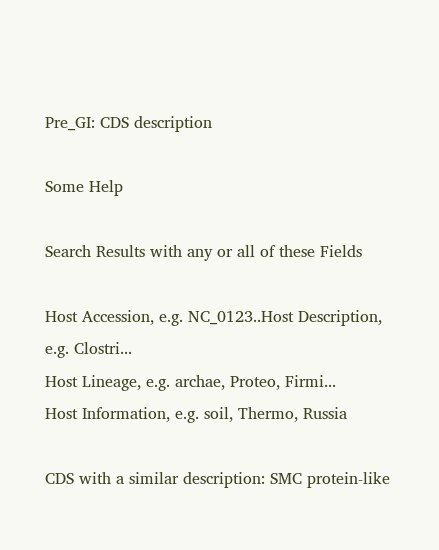Pre_GI: CDS description

Some Help

Search Results with any or all of these Fields

Host Accession, e.g. NC_0123..Host Description, e.g. Clostri...
Host Lineage, e.g. archae, Proteo, Firmi...
Host Information, e.g. soil, Thermo, Russia

CDS with a similar description: SMC protein-like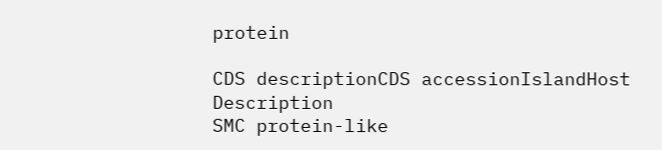protein

CDS descriptionCDS accessionIslandHost Description
SMC protein-like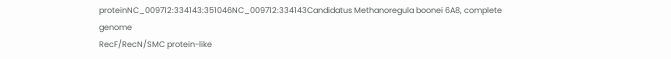proteinNC_009712:334143:351046NC_009712:334143Candidatus Methanoregula boonei 6A8, complete genome
RecF/RecN/SMC protein-like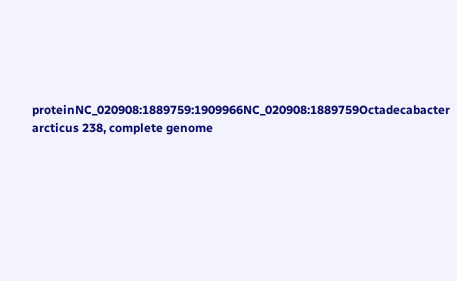proteinNC_020908:1889759:1909966NC_020908:1889759Octadecabacter arcticus 238, complete genome